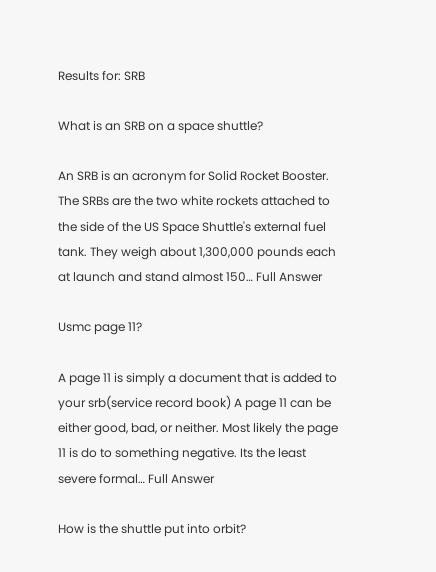Results for: SRB

What is an SRB on a space shuttle?

An SRB is an acronym for Solid Rocket Booster. The SRBs are the two white rockets attached to the side of the US Space Shuttle's external fuel tank. They weigh about 1,300,000 pounds each at launch and stand almost 150… Full Answer

Usmc page 11?

A page 11 is simply a document that is added to your srb(service record book) A page 11 can be either good, bad, or neither. Most likely the page 11 is do to something negative. Its the least severe formal… Full Answer

How is the shuttle put into orbit?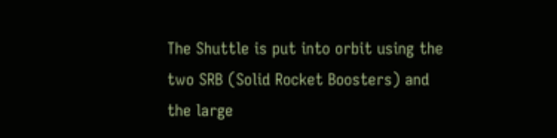The Shuttle is put into orbit using the two SRB (Solid Rocket Boosters) and the large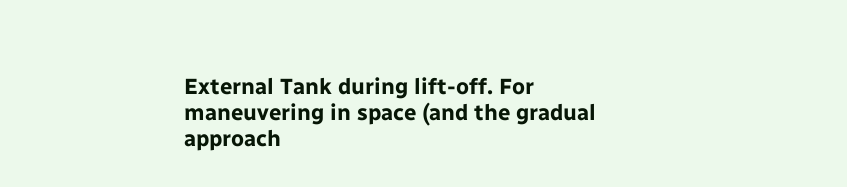External Tank during lift-off. For maneuvering in space (and the gradual approach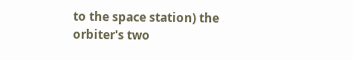to the space station) the orbiter's two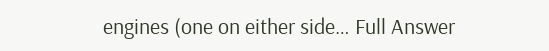engines (one on either side… Full Answer